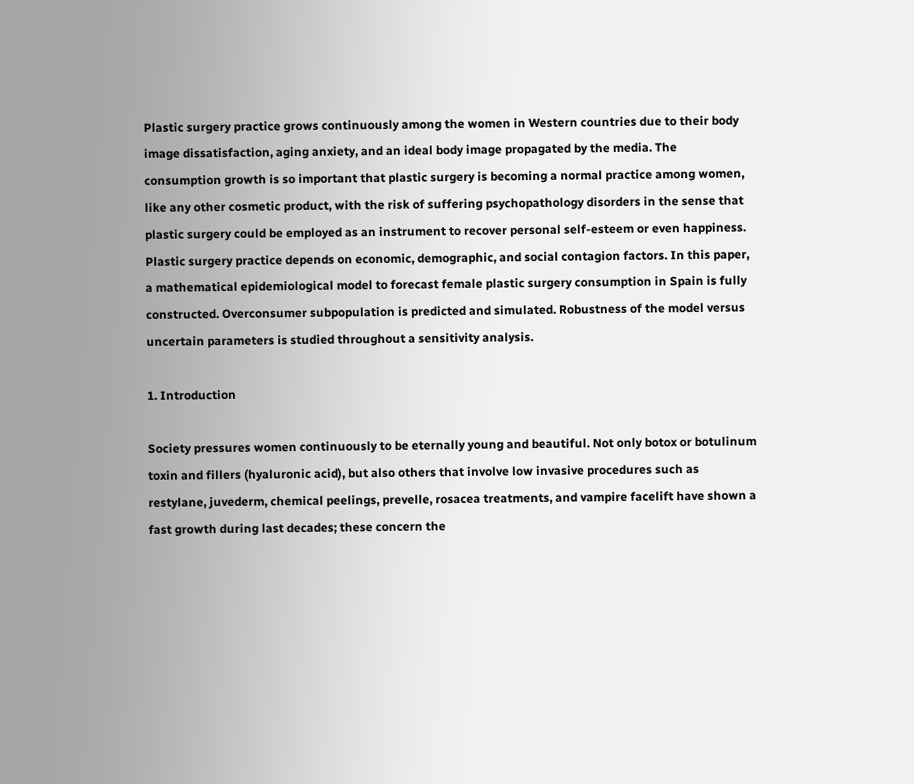Plastic surgery practice grows continuously among the women in Western countries due to their body image dissatisfaction, aging anxiety, and an ideal body image propagated by the media. The consumption growth is so important that plastic surgery is becoming a normal practice among women, like any other cosmetic product, with the risk of suffering psychopathology disorders in the sense that plastic surgery could be employed as an instrument to recover personal self-esteem or even happiness. Plastic surgery practice depends on economic, demographic, and social contagion factors. In this paper, a mathematical epidemiological model to forecast female plastic surgery consumption in Spain is fully constructed. Overconsumer subpopulation is predicted and simulated. Robustness of the model versus uncertain parameters is studied throughout a sensitivity analysis.

1. Introduction

Society pressures women continuously to be eternally young and beautiful. Not only botox or botulinum toxin and fillers (hyaluronic acid), but also others that involve low invasive procedures such as restylane, juvederm, chemical peelings, prevelle, rosacea treatments, and vampire facelift have shown a fast growth during last decades; these concern the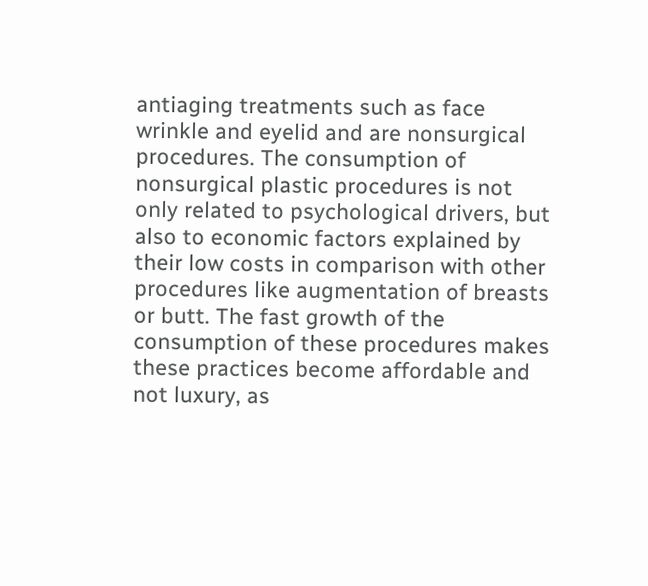antiaging treatments such as face wrinkle and eyelid and are nonsurgical procedures. The consumption of nonsurgical plastic procedures is not only related to psychological drivers, but also to economic factors explained by their low costs in comparison with other procedures like augmentation of breasts or butt. The fast growth of the consumption of these procedures makes these practices become affordable and not luxury, as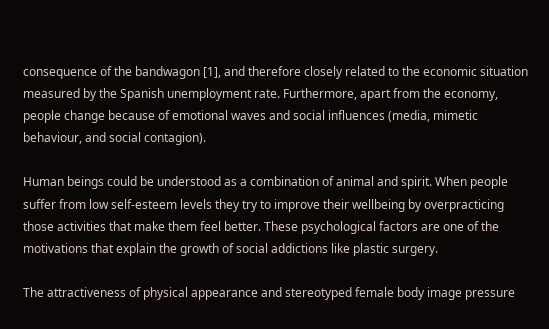consequence of the bandwagon [1], and therefore closely related to the economic situation measured by the Spanish unemployment rate. Furthermore, apart from the economy, people change because of emotional waves and social influences (media, mimetic behaviour, and social contagion).

Human beings could be understood as a combination of animal and spirit. When people suffer from low self-esteem levels they try to improve their wellbeing by overpracticing those activities that make them feel better. These psychological factors are one of the motivations that explain the growth of social addictions like plastic surgery.

The attractiveness of physical appearance and stereotyped female body image pressure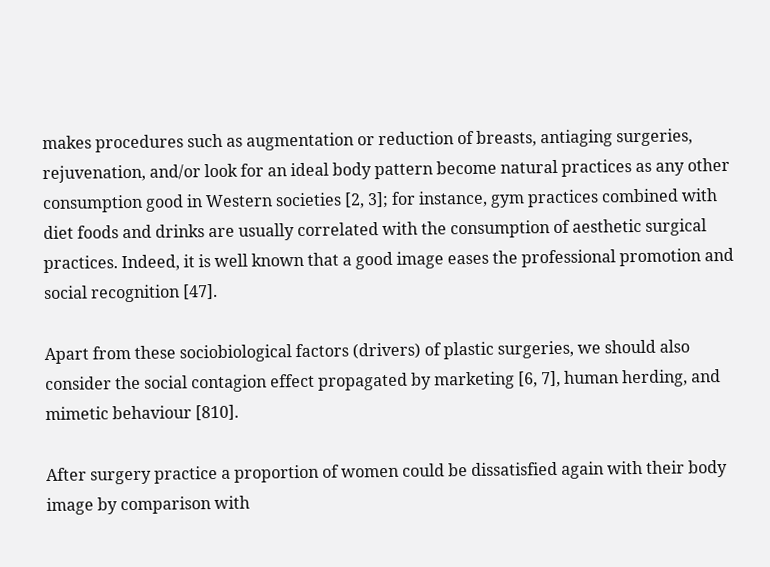makes procedures such as augmentation or reduction of breasts, antiaging surgeries, rejuvenation, and/or look for an ideal body pattern become natural practices as any other consumption good in Western societies [2, 3]; for instance, gym practices combined with diet foods and drinks are usually correlated with the consumption of aesthetic surgical practices. Indeed, it is well known that a good image eases the professional promotion and social recognition [47].

Apart from these sociobiological factors (drivers) of plastic surgeries, we should also consider the social contagion effect propagated by marketing [6, 7], human herding, and mimetic behaviour [810].

After surgery practice a proportion of women could be dissatisfied again with their body image by comparison with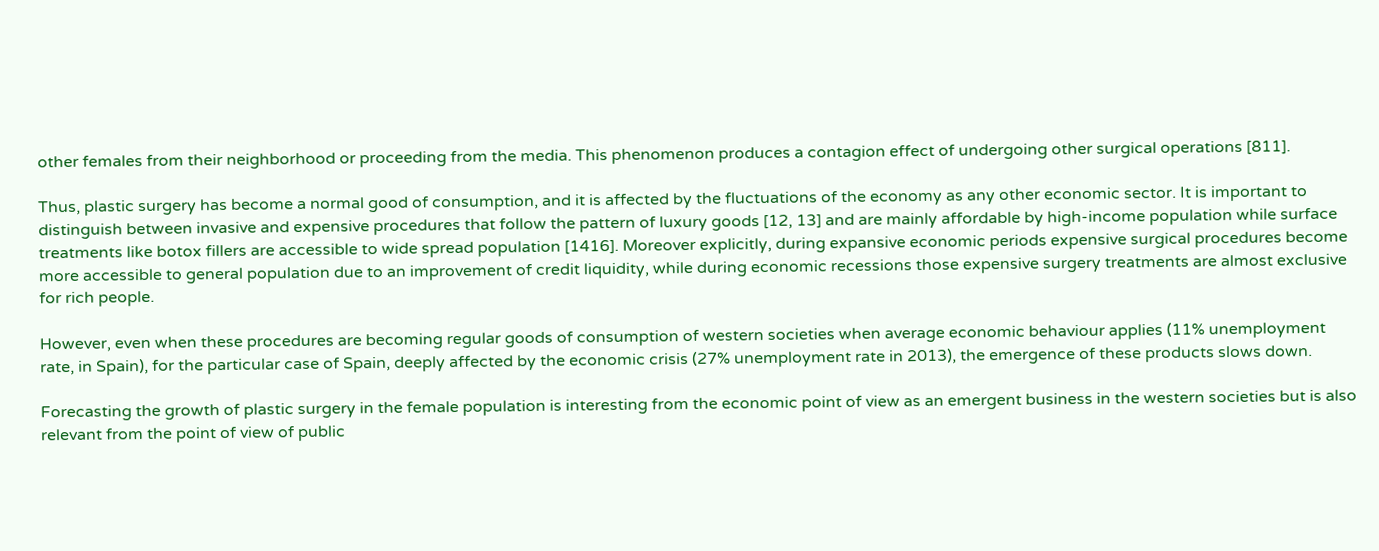other females from their neighborhood or proceeding from the media. This phenomenon produces a contagion effect of undergoing other surgical operations [811].

Thus, plastic surgery has become a normal good of consumption, and it is affected by the fluctuations of the economy as any other economic sector. It is important to distinguish between invasive and expensive procedures that follow the pattern of luxury goods [12, 13] and are mainly affordable by high-income population while surface treatments like botox fillers are accessible to wide spread population [1416]. Moreover explicitly, during expansive economic periods expensive surgical procedures become more accessible to general population due to an improvement of credit liquidity, while during economic recessions those expensive surgery treatments are almost exclusive for rich people.

However, even when these procedures are becoming regular goods of consumption of western societies when average economic behaviour applies (11% unemployment rate, in Spain), for the particular case of Spain, deeply affected by the economic crisis (27% unemployment rate in 2013), the emergence of these products slows down.

Forecasting the growth of plastic surgery in the female population is interesting from the economic point of view as an emergent business in the western societies but is also relevant from the point of view of public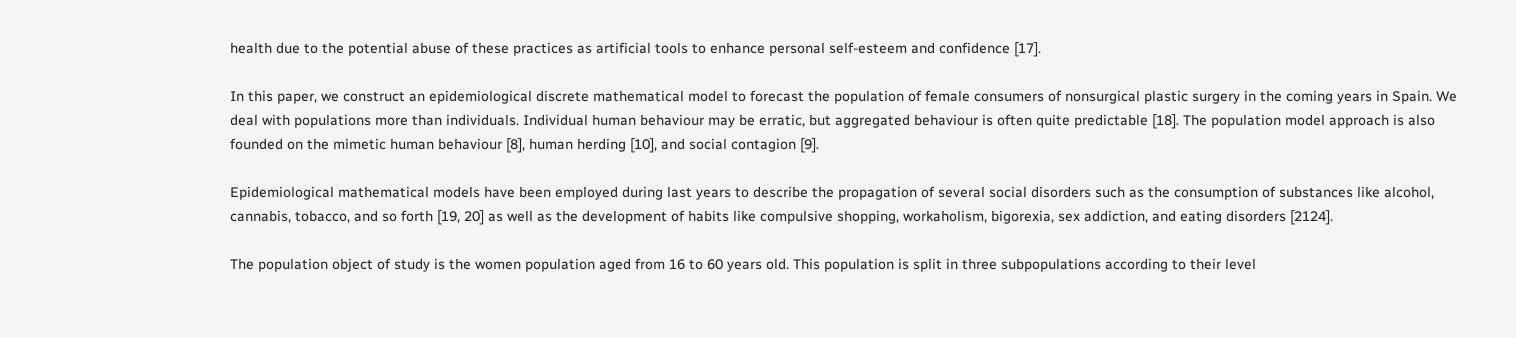health due to the potential abuse of these practices as artificial tools to enhance personal self-esteem and confidence [17].

In this paper, we construct an epidemiological discrete mathematical model to forecast the population of female consumers of nonsurgical plastic surgery in the coming years in Spain. We deal with populations more than individuals. Individual human behaviour may be erratic, but aggregated behaviour is often quite predictable [18]. The population model approach is also founded on the mimetic human behaviour [8], human herding [10], and social contagion [9].

Epidemiological mathematical models have been employed during last years to describe the propagation of several social disorders such as the consumption of substances like alcohol, cannabis, tobacco, and so forth [19, 20] as well as the development of habits like compulsive shopping, workaholism, bigorexia, sex addiction, and eating disorders [2124].

The population object of study is the women population aged from 16 to 60 years old. This population is split in three subpopulations according to their level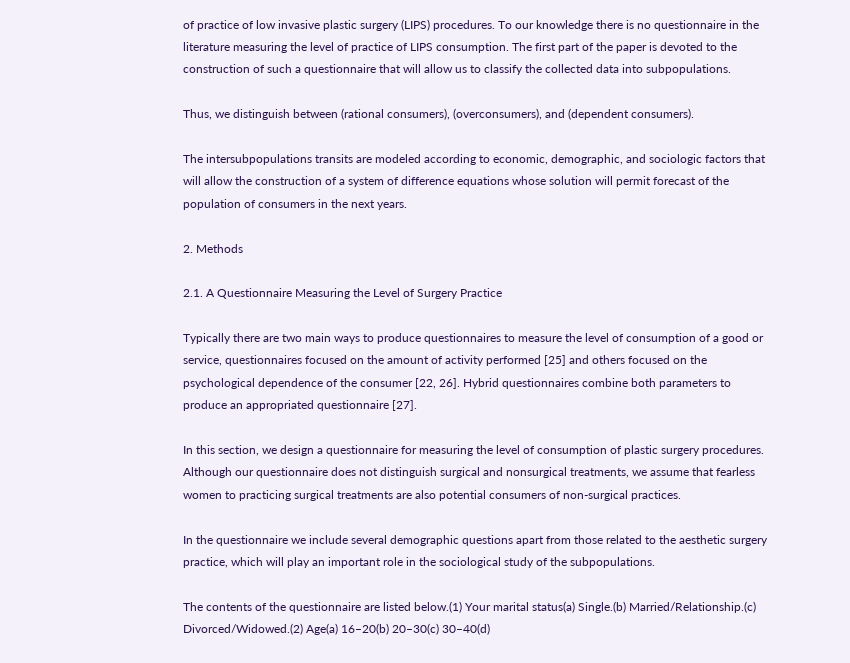of practice of low invasive plastic surgery (LIPS) procedures. To our knowledge there is no questionnaire in the literature measuring the level of practice of LIPS consumption. The first part of the paper is devoted to the construction of such a questionnaire that will allow us to classify the collected data into subpopulations.

Thus, we distinguish between (rational consumers), (overconsumers), and (dependent consumers).

The intersubpopulations transits are modeled according to economic, demographic, and sociologic factors that will allow the construction of a system of difference equations whose solution will permit forecast of the population of consumers in the next years.

2. Methods

2.1. A Questionnaire Measuring the Level of Surgery Practice

Typically there are two main ways to produce questionnaires to measure the level of consumption of a good or service, questionnaires focused on the amount of activity performed [25] and others focused on the psychological dependence of the consumer [22, 26]. Hybrid questionnaires combine both parameters to produce an appropriated questionnaire [27].

In this section, we design a questionnaire for measuring the level of consumption of plastic surgery procedures. Although our questionnaire does not distinguish surgical and nonsurgical treatments, we assume that fearless women to practicing surgical treatments are also potential consumers of non-surgical practices.

In the questionnaire we include several demographic questions apart from those related to the aesthetic surgery practice, which will play an important role in the sociological study of the subpopulations.

The contents of the questionnaire are listed below.(1) Your marital status(a) Single.(b) Married/Relationship.(c) Divorced/Widowed.(2) Age(a) 16–20(b) 20–30(c) 30–40(d)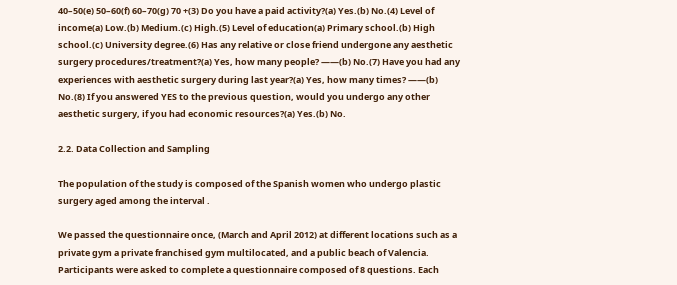40–50(e) 50–60(f) 60–70(g) 70 +(3) Do you have a paid activity?(a) Yes.(b) No.(4) Level of income(a) Low.(b) Medium.(c) High.(5) Level of education(a) Primary school.(b) High school.(c) University degree.(6) Has any relative or close friend undergone any aesthetic surgery procedures/treatment?(a) Yes, how many people? ——(b) No.(7) Have you had any experiences with aesthetic surgery during last year?(a) Yes, how many times? ——(b) No.(8) If you answered YES to the previous question, would you undergo any other aesthetic surgery, if you had economic resources?(a) Yes.(b) No.

2.2. Data Collection and Sampling

The population of the study is composed of the Spanish women who undergo plastic surgery aged among the interval .

We passed the questionnaire once, (March and April 2012) at different locations such as a private gym a private franchised gym multilocated, and a public beach of Valencia. Participants were asked to complete a questionnaire composed of 8 questions. Each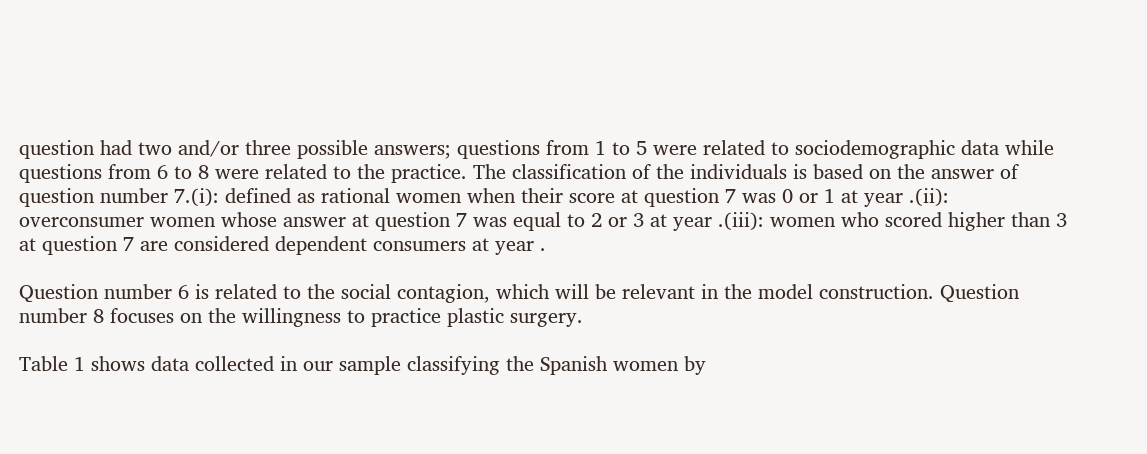question had two and/or three possible answers; questions from 1 to 5 were related to sociodemographic data while questions from 6 to 8 were related to the practice. The classification of the individuals is based on the answer of question number 7.(i): defined as rational women when their score at question 7 was 0 or 1 at year .(ii): overconsumer women whose answer at question 7 was equal to 2 or 3 at year .(iii): women who scored higher than 3 at question 7 are considered dependent consumers at year .

Question number 6 is related to the social contagion, which will be relevant in the model construction. Question number 8 focuses on the willingness to practice plastic surgery.

Table 1 shows data collected in our sample classifying the Spanish women by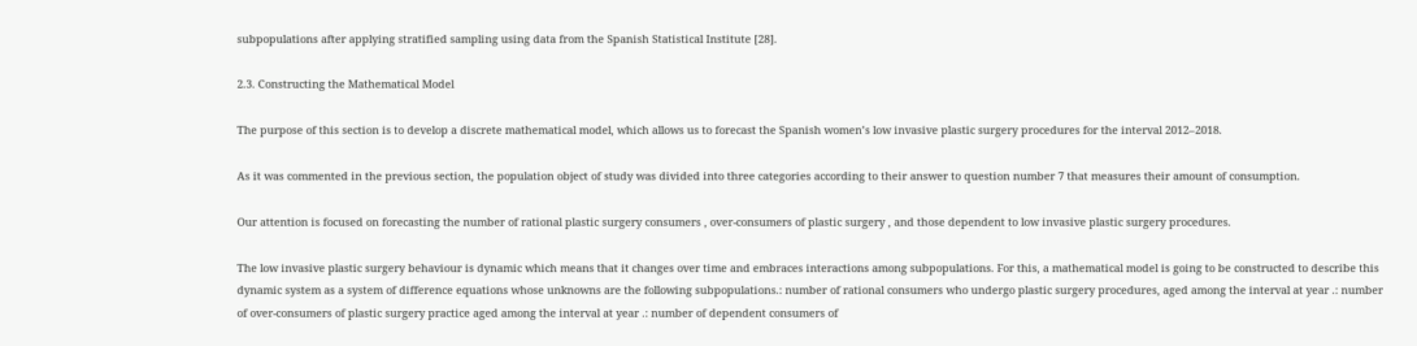subpopulations after applying stratified sampling using data from the Spanish Statistical Institute [28].

2.3. Constructing the Mathematical Model

The purpose of this section is to develop a discrete mathematical model, which allows us to forecast the Spanish women’s low invasive plastic surgery procedures for the interval 2012–2018.

As it was commented in the previous section, the population object of study was divided into three categories according to their answer to question number 7 that measures their amount of consumption.

Our attention is focused on forecasting the number of rational plastic surgery consumers , over-consumers of plastic surgery , and those dependent to low invasive plastic surgery procedures.

The low invasive plastic surgery behaviour is dynamic which means that it changes over time and embraces interactions among subpopulations. For this, a mathematical model is going to be constructed to describe this dynamic system as a system of difference equations whose unknowns are the following subpopulations.: number of rational consumers who undergo plastic surgery procedures, aged among the interval at year .: number of over-consumers of plastic surgery practice aged among the interval at year .: number of dependent consumers of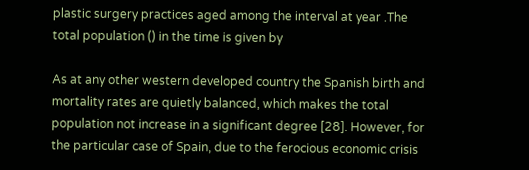plastic surgery practices aged among the interval at year .The total population () in the time is given by

As at any other western developed country the Spanish birth and mortality rates are quietly balanced, which makes the total population not increase in a significant degree [28]. However, for the particular case of Spain, due to the ferocious economic crisis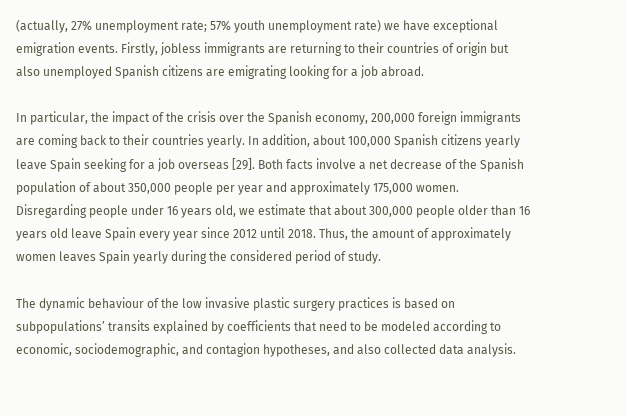(actually, 27% unemployment rate; 57% youth unemployment rate) we have exceptional emigration events. Firstly, jobless immigrants are returning to their countries of origin but also unemployed Spanish citizens are emigrating looking for a job abroad.

In particular, the impact of the crisis over the Spanish economy, 200,000 foreign immigrants are coming back to their countries yearly. In addition, about 100,000 Spanish citizens yearly leave Spain seeking for a job overseas [29]. Both facts involve a net decrease of the Spanish population of about 350,000 people per year and approximately 175,000 women. Disregarding people under 16 years old, we estimate that about 300,000 people older than 16 years old leave Spain every year since 2012 until 2018. Thus, the amount of approximately women leaves Spain yearly during the considered period of study.

The dynamic behaviour of the low invasive plastic surgery practices is based on subpopulations’ transits explained by coefficients that need to be modeled according to economic, sociodemographic, and contagion hypotheses, and also collected data analysis.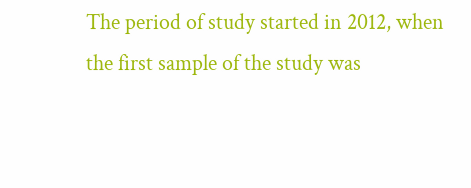The period of study started in 2012, when the first sample of the study was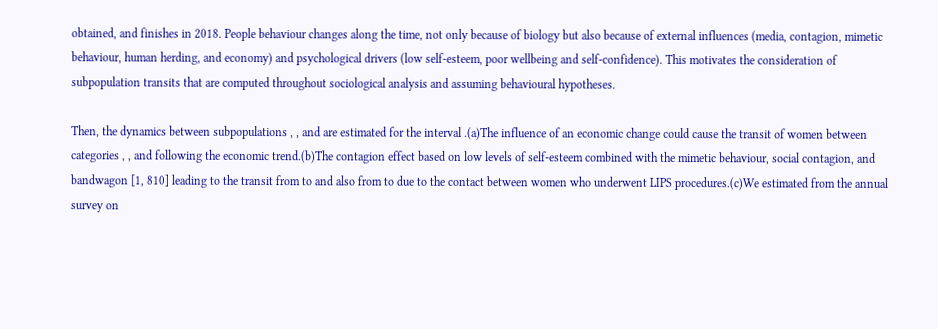obtained, and finishes in 2018. People behaviour changes along the time, not only because of biology but also because of external influences (media, contagion, mimetic behaviour, human herding, and economy) and psychological drivers (low self-esteem, poor wellbeing and self-confidence). This motivates the consideration of subpopulation transits that are computed throughout sociological analysis and assuming behavioural hypotheses.

Then, the dynamics between subpopulations , , and are estimated for the interval .(a)The influence of an economic change could cause the transit of women between categories , , and following the economic trend.(b)The contagion effect based on low levels of self-esteem combined with the mimetic behaviour, social contagion, and bandwagon [1, 810] leading to the transit from to and also from to due to the contact between women who underwent LIPS procedures.(c)We estimated from the annual survey on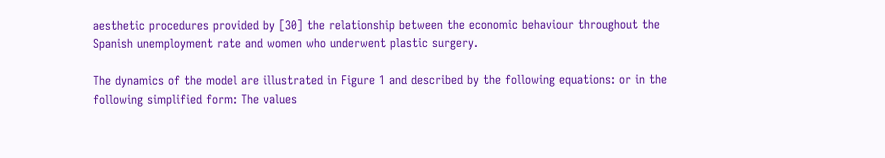aesthetic procedures provided by [30] the relationship between the economic behaviour throughout the Spanish unemployment rate and women who underwent plastic surgery.

The dynamics of the model are illustrated in Figure 1 and described by the following equations: or in the following simplified form: The values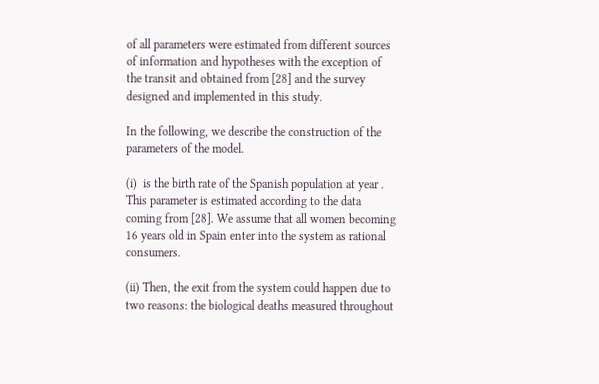of all parameters were estimated from different sources of information and hypotheses with the exception of the transit and obtained from [28] and the survey designed and implemented in this study.

In the following, we describe the construction of the parameters of the model.

(i)  is the birth rate of the Spanish population at year . This parameter is estimated according to the data coming from [28]. We assume that all women becoming 16 years old in Spain enter into the system as rational consumers.

(ii) Then, the exit from the system could happen due to two reasons: the biological deaths measured throughout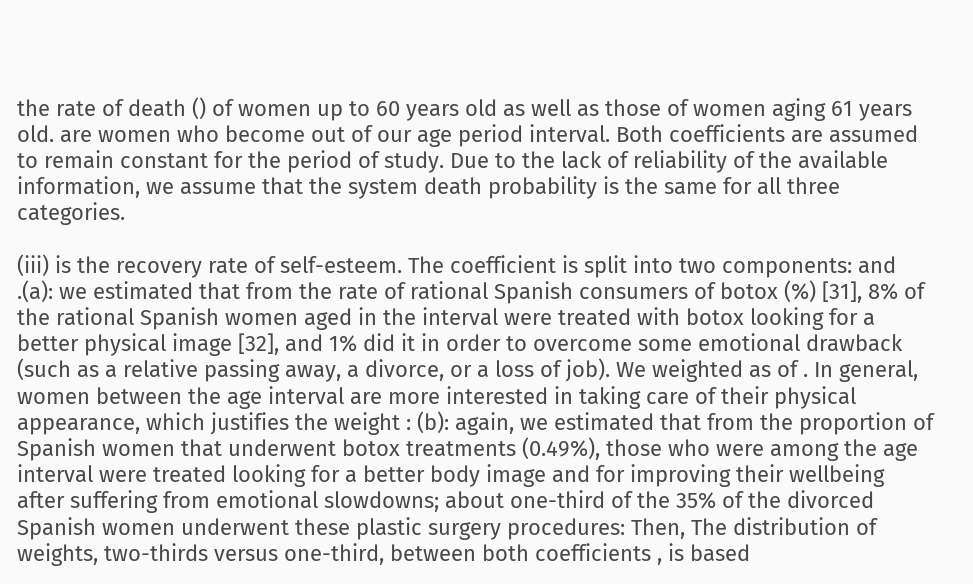the rate of death () of women up to 60 years old as well as those of women aging 61 years old. are women who become out of our age period interval. Both coefficients are assumed to remain constant for the period of study. Due to the lack of reliability of the available information, we assume that the system death probability is the same for all three categories.

(iii) is the recovery rate of self-esteem. The coefficient is split into two components: and .(a): we estimated that from the rate of rational Spanish consumers of botox (%) [31], 8% of the rational Spanish women aged in the interval were treated with botox looking for a better physical image [32], and 1% did it in order to overcome some emotional drawback (such as a relative passing away, a divorce, or a loss of job). We weighted as of . In general, women between the age interval are more interested in taking care of their physical appearance, which justifies the weight : (b): again, we estimated that from the proportion of Spanish women that underwent botox treatments (0.49%), those who were among the age interval were treated looking for a better body image and for improving their wellbeing after suffering from emotional slowdowns; about one-third of the 35% of the divorced Spanish women underwent these plastic surgery procedures: Then, The distribution of weights, two-thirds versus one-third, between both coefficients , is based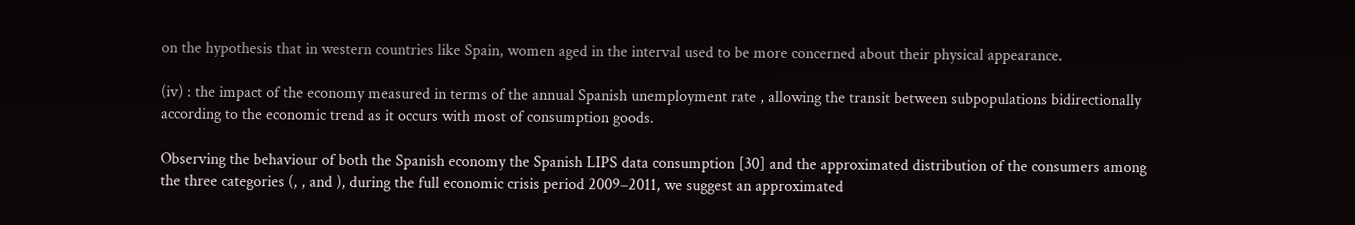on the hypothesis that in western countries like Spain, women aged in the interval used to be more concerned about their physical appearance.

(iv) : the impact of the economy measured in terms of the annual Spanish unemployment rate , allowing the transit between subpopulations bidirectionally according to the economic trend as it occurs with most of consumption goods.

Observing the behaviour of both the Spanish economy the Spanish LIPS data consumption [30] and the approximated distribution of the consumers among the three categories (, , and ), during the full economic crisis period 2009–2011, we suggest an approximated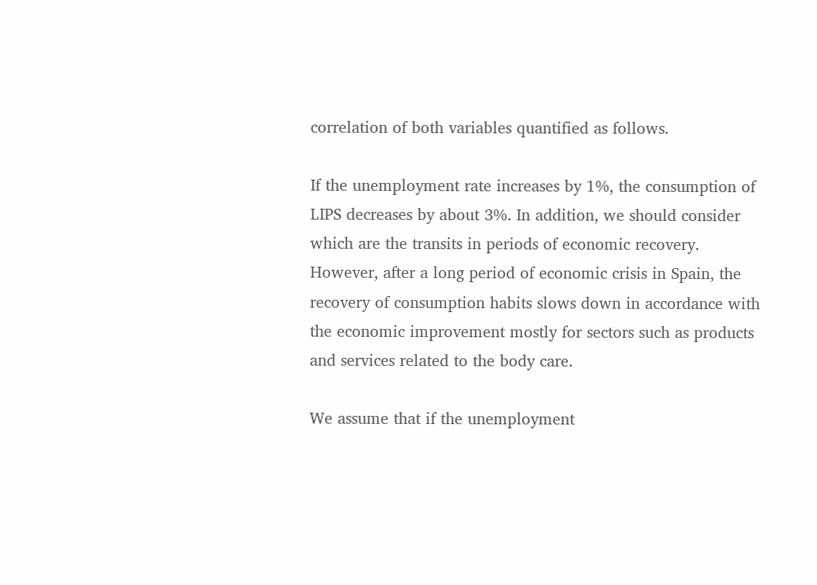correlation of both variables quantified as follows.

If the unemployment rate increases by 1%, the consumption of LIPS decreases by about 3%. In addition, we should consider which are the transits in periods of economic recovery. However, after a long period of economic crisis in Spain, the recovery of consumption habits slows down in accordance with the economic improvement mostly for sectors such as products and services related to the body care.

We assume that if the unemployment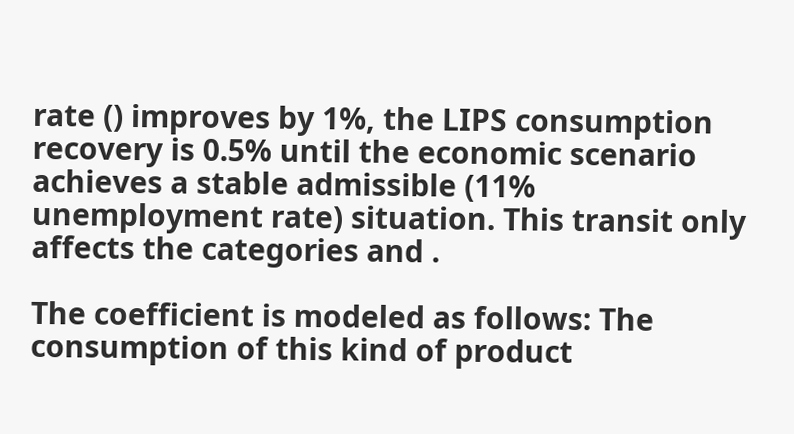rate () improves by 1%, the LIPS consumption recovery is 0.5% until the economic scenario achieves a stable admissible (11% unemployment rate) situation. This transit only affects the categories and .

The coefficient is modeled as follows: The consumption of this kind of product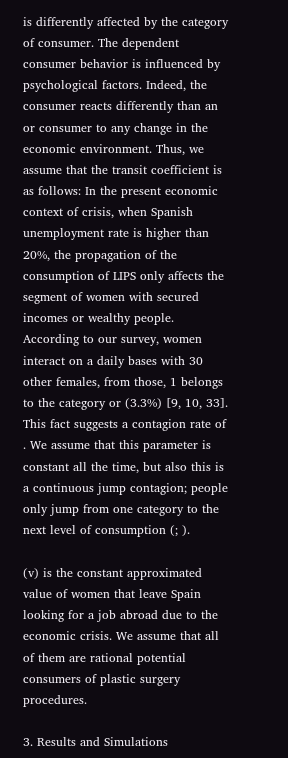is differently affected by the category of consumer. The dependent consumer behavior is influenced by psychological factors. Indeed, the consumer reacts differently than an or consumer to any change in the economic environment. Thus, we assume that the transit coefficient is as follows: In the present economic context of crisis, when Spanish unemployment rate is higher than 20%, the propagation of the consumption of LIPS only affects the segment of women with secured incomes or wealthy people. According to our survey, women interact on a daily bases with 30 other females, from those, 1 belongs to the category or (3.3%) [9, 10, 33]. This fact suggests a contagion rate of . We assume that this parameter is constant all the time, but also this is a continuous jump contagion; people only jump from one category to the next level of consumption (; ).

(v) is the constant approximated value of women that leave Spain looking for a job abroad due to the economic crisis. We assume that all of them are rational potential consumers of plastic surgery procedures.

3. Results and Simulations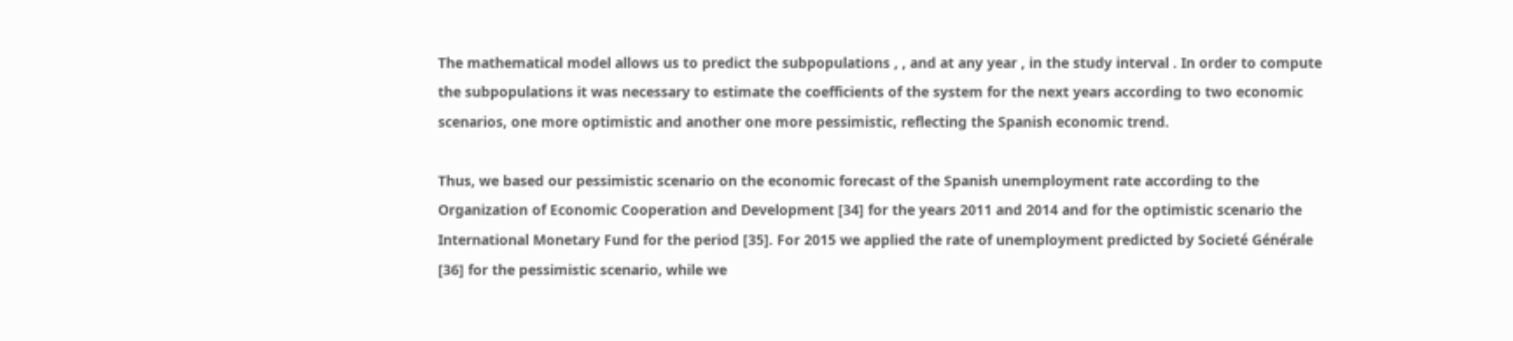The mathematical model allows us to predict the subpopulations , , and at any year , in the study interval . In order to compute the subpopulations it was necessary to estimate the coefficients of the system for the next years according to two economic scenarios, one more optimistic and another one more pessimistic, reflecting the Spanish economic trend.

Thus, we based our pessimistic scenario on the economic forecast of the Spanish unemployment rate according to the Organization of Economic Cooperation and Development [34] for the years 2011 and 2014 and for the optimistic scenario the International Monetary Fund for the period [35]. For 2015 we applied the rate of unemployment predicted by Societé Générale [36] for the pessimistic scenario, while we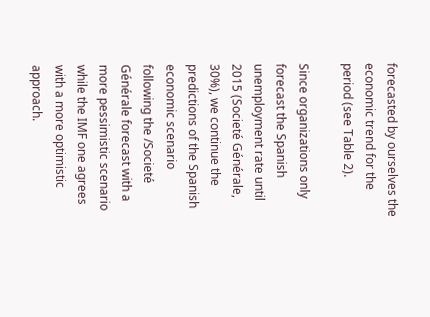forecasted by ourselves the economic trend for the period (see Table 2).

Since organizations only forecast the Spanish unemployment rate until 2015 (Societé Générale, 30%), we continue the predictions of the Spanish economic scenario following the /Societé Générale forecast with a more pessimistic scenario while the IMF one agrees with a more optimistic approach.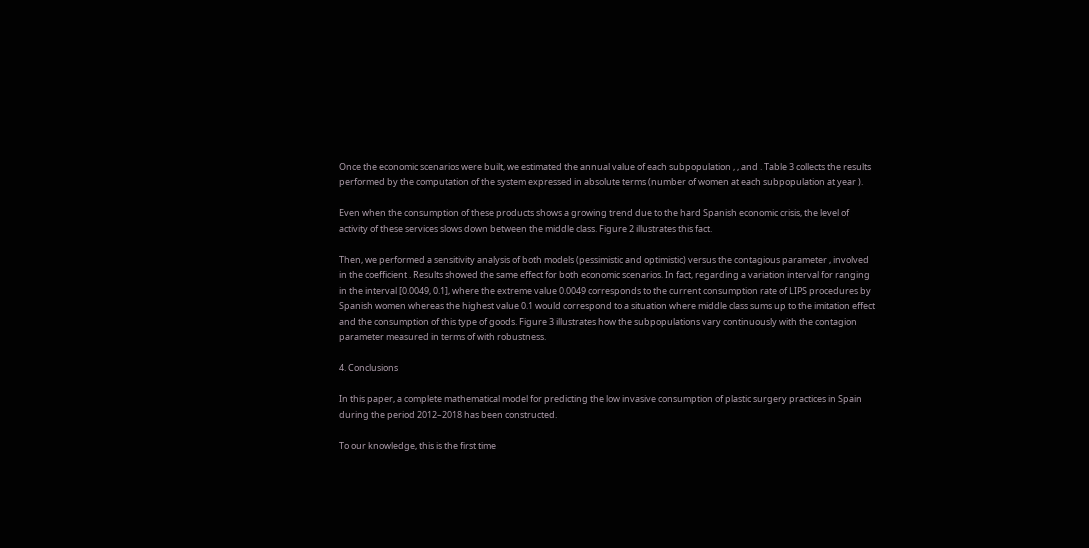Once the economic scenarios were built, we estimated the annual value of each subpopulation , , and . Table 3 collects the results performed by the computation of the system expressed in absolute terms (number of women at each subpopulation at year ).

Even when the consumption of these products shows a growing trend due to the hard Spanish economic crisis, the level of activity of these services slows down between the middle class. Figure 2 illustrates this fact.

Then, we performed a sensitivity analysis of both models (pessimistic and optimistic) versus the contagious parameter , involved in the coefficient . Results showed the same effect for both economic scenarios. In fact, regarding a variation interval for ranging in the interval [0.0049, 0.1], where the extreme value 0.0049 corresponds to the current consumption rate of LIPS procedures by Spanish women whereas the highest value 0.1 would correspond to a situation where middle class sums up to the imitation effect and the consumption of this type of goods. Figure 3 illustrates how the subpopulations vary continuously with the contagion parameter measured in terms of with robustness.

4. Conclusions

In this paper, a complete mathematical model for predicting the low invasive consumption of plastic surgery practices in Spain during the period 2012–2018 has been constructed.

To our knowledge, this is the first time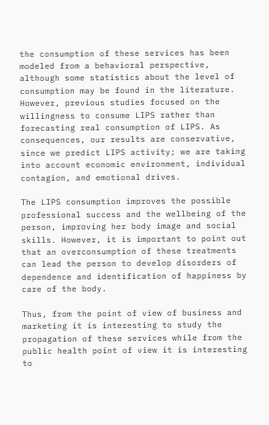the consumption of these services has been modeled from a behavioral perspective, although some statistics about the level of consumption may be found in the literature. However, previous studies focused on the willingness to consume LIPS rather than forecasting real consumption of LIPS. As consequences, our results are conservative, since we predict LIPS activity; we are taking into account economic environment, individual contagion, and emotional drives.

The LIPS consumption improves the possible professional success and the wellbeing of the person, improving her body image and social skills. However, it is important to point out that an overconsumption of these treatments can lead the person to develop disorders of dependence and identification of happiness by care of the body.

Thus, from the point of view of business and marketing it is interesting to study the propagation of these services while from the public health point of view it is interesting to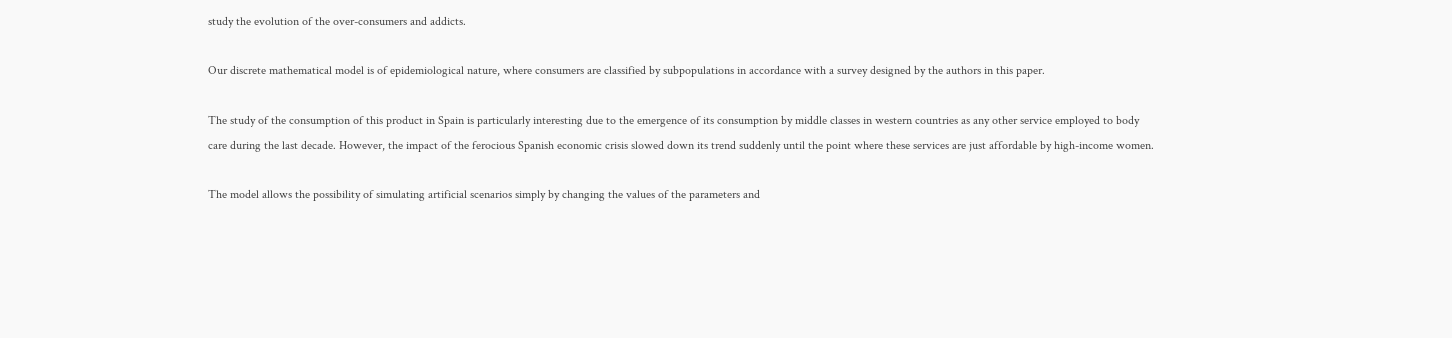study the evolution of the over-consumers and addicts.

Our discrete mathematical model is of epidemiological nature, where consumers are classified by subpopulations in accordance with a survey designed by the authors in this paper.

The study of the consumption of this product in Spain is particularly interesting due to the emergence of its consumption by middle classes in western countries as any other service employed to body care during the last decade. However, the impact of the ferocious Spanish economic crisis slowed down its trend suddenly until the point where these services are just affordable by high-income women.

The model allows the possibility of simulating artificial scenarios simply by changing the values of the parameters and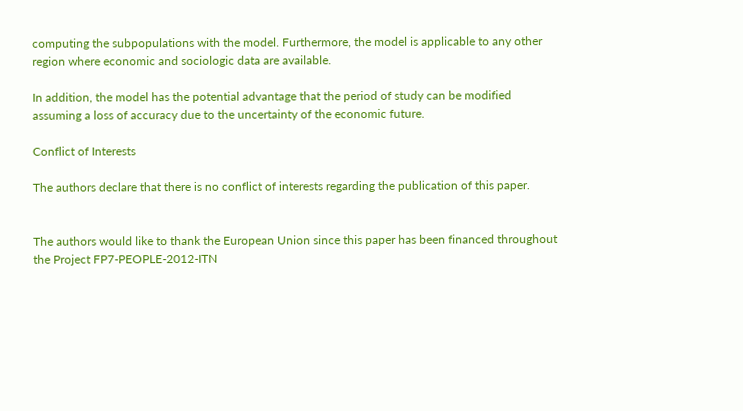computing the subpopulations with the model. Furthermore, the model is applicable to any other region where economic and sociologic data are available.

In addition, the model has the potential advantage that the period of study can be modified assuming a loss of accuracy due to the uncertainty of the economic future.

Conflict of Interests

The authors declare that there is no conflict of interests regarding the publication of this paper.


The authors would like to thank the European Union since this paper has been financed throughout the Project FP7-PEOPLE-2012-ITN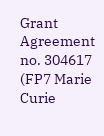Grant Agreement no. 304617 (FP7 Marie Curie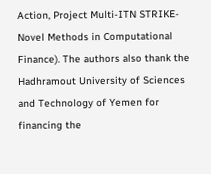Action, Project Multi-ITN STRIKE-Novel Methods in Computational Finance). The authors also thank the Hadhramout University of Sciences and Technology of Yemen for financing the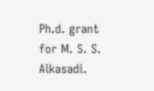Ph.d. grant for M. S. S. Alkasadi.